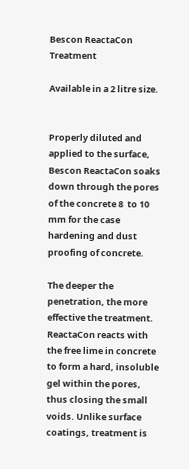Bescon ReactaCon Treatment

Available in a 2 litre size.


Properly diluted and applied to the surface, Bescon ReactaCon soaks down through the pores of the concrete 8  to 10 mm for the case hardening and dust proofing of concrete.

The deeper the penetration, the more effective the treatment. ReactaCon reacts with the free lime in concrete to form a hard, insoluble gel within the pores, thus closing the small voids. Unlike surface coatings, treatment is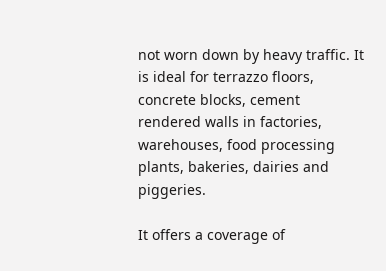not worn down by heavy traffic. It is ideal for terrazzo floors, concrete blocks, cement rendered walls in factories, warehouses, food processing plants, bakeries, dairies and piggeries.

It offers a coverage of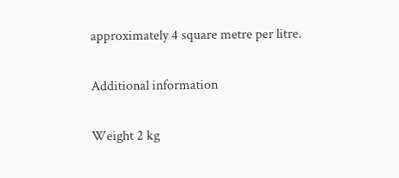approximately 4 square metre per litre.

Additional information

Weight 2 kg